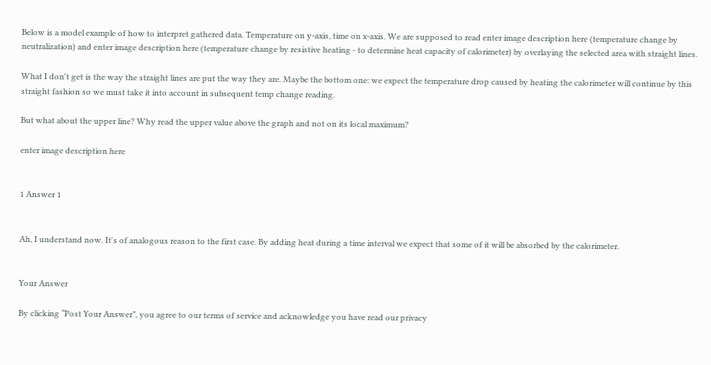Below is a model example of how to interpret gathered data. Temperature on y-axis, time on x-axis. We are supposed to read enter image description here (temperature change by neutralization) and enter image description here (temperature change by resistive heating - to determine heat capacity of calorimeter) by overlaying the selected area with straight lines.

What I don't get is the way the straight lines are put the way they are. Maybe the bottom one: we expect the temperature drop caused by heating the calorimeter will continue by this straight fashion so we must take it into account in subsequent temp change reading.

But what about the upper line? Why read the upper value above the graph and not on its local maximum?

enter image description here


1 Answer 1


Ah, I understand now. It's of analogous reason to the first case. By adding heat during a time interval we expect that some of it will be absorbed by the calorimeter.


Your Answer

By clicking “Post Your Answer”, you agree to our terms of service and acknowledge you have read our privacy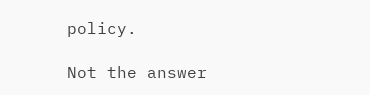policy.

Not the answer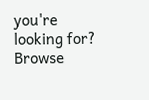you're looking for? Browse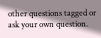other questions tagged or ask your own question.